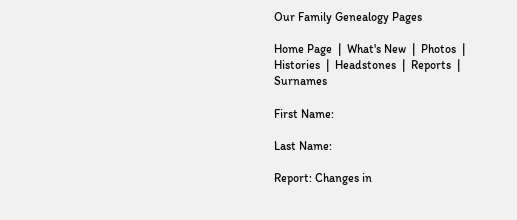Our Family Genealogy Pages

Home Page  |  What's New  |  Photos  |  Histories  |  Headstones  |  Reports  |  Surnames

First Name:

Last Name:

Report: Changes in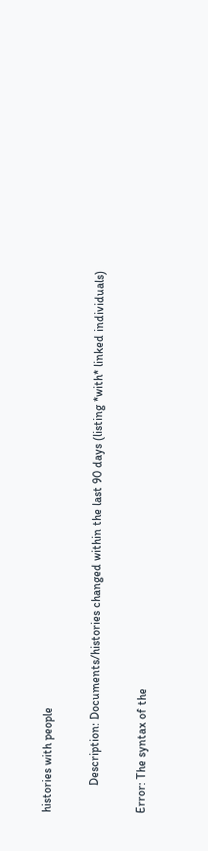histories with people

         Description: Documents/histories changed within the last 90 days (listing *with* linked individuals)

Error: The syntax of the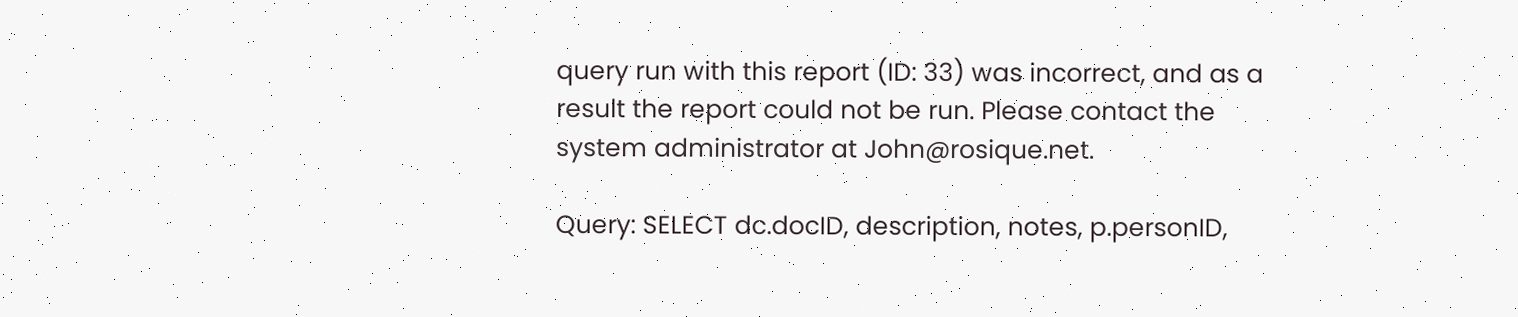query run with this report (ID: 33) was incorrect, and as a result the report could not be run. Please contact the system administrator at John@rosique.net.

Query: SELECT dc.docID, description, notes, p.personID,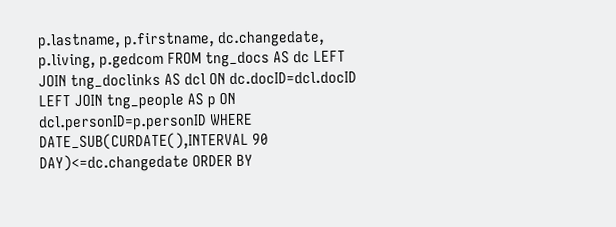p.lastname, p.firstname, dc.changedate, p.living, p.gedcom FROM tng_docs AS dc LEFT JOIN tng_doclinks AS dcl ON dc.docID=dcl.docID LEFT JOIN tng_people AS p ON dcl.personID=p.personID WHERE DATE_SUB(CURDATE(),INTERVAL 90 DAY)<=dc.changedate ORDER BY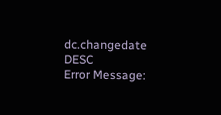dc.changedate DESC
Error Message: